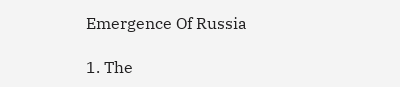Emergence Of Russia

1. The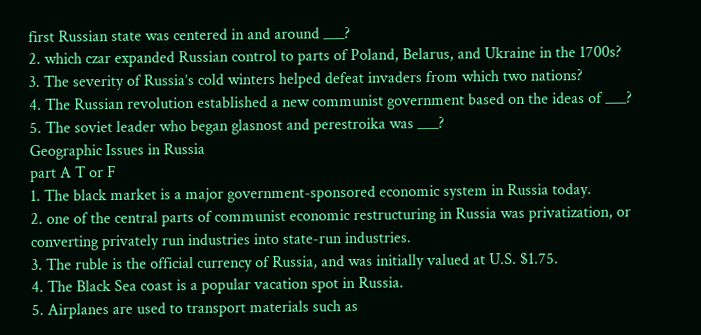first Russian state was centered in and around ___?
2. which czar expanded Russian control to parts of Poland, Belarus, and Ukraine in the 1700s?
3. The severity of Russia’s cold winters helped defeat invaders from which two nations?
4. The Russian revolution established a new communist government based on the ideas of ___?
5. The soviet leader who began glasnost and perestroika was ___?
Geographic Issues in Russia
part A T or F
1. The black market is a major government-sponsored economic system in Russia today.
2. one of the central parts of communist economic restructuring in Russia was privatization, or converting privately run industries into state-run industries.
3. The ruble is the official currency of Russia, and was initially valued at U.S. $1.75.
4. The Black Sea coast is a popular vacation spot in Russia.
5. Airplanes are used to transport materials such as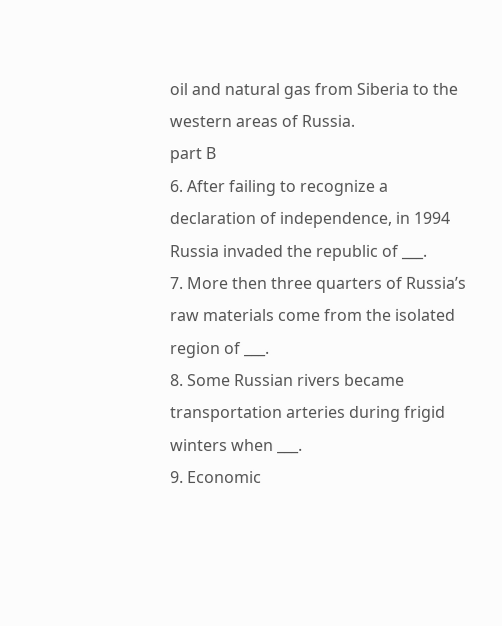oil and natural gas from Siberia to the western areas of Russia.
part B
6. After failing to recognize a declaration of independence, in 1994 Russia invaded the republic of ___.
7. More then three quarters of Russia’s raw materials come from the isolated region of ___.
8. Some Russian rivers became transportation arteries during frigid winters when ___.
9. Economic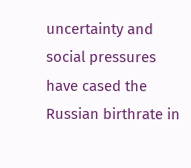uncertainty and social pressures have cased the Russian birthrate in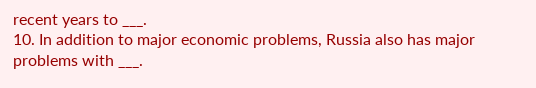recent years to ___.
10. In addition to major economic problems, Russia also has major problems with ___.